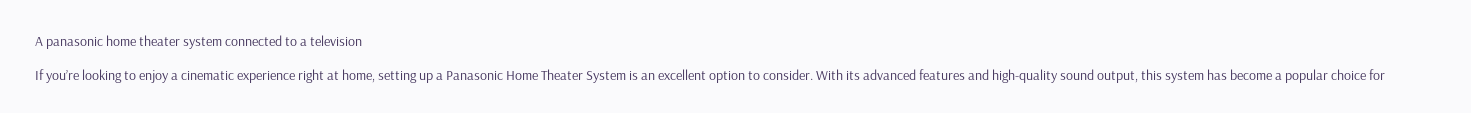A panasonic home theater system connected to a television

If you’re looking to enjoy a cinematic experience right at home, setting up a Panasonic Home Theater System is an excellent option to consider. With its advanced features and high-quality sound output, this system has become a popular choice for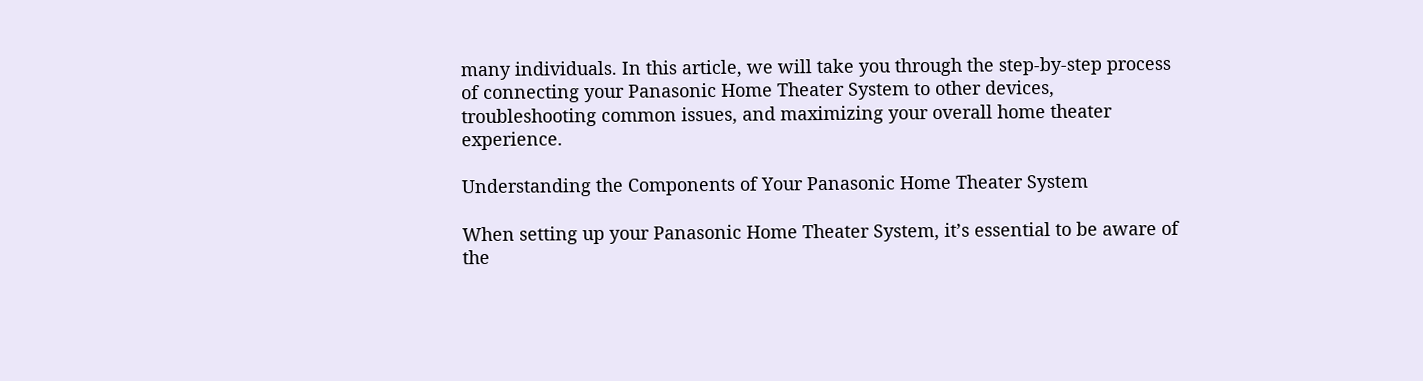many individuals. In this article, we will take you through the step-by-step process of connecting your Panasonic Home Theater System to other devices, troubleshooting common issues, and maximizing your overall home theater experience.

Understanding the Components of Your Panasonic Home Theater System

When setting up your Panasonic Home Theater System, it’s essential to be aware of the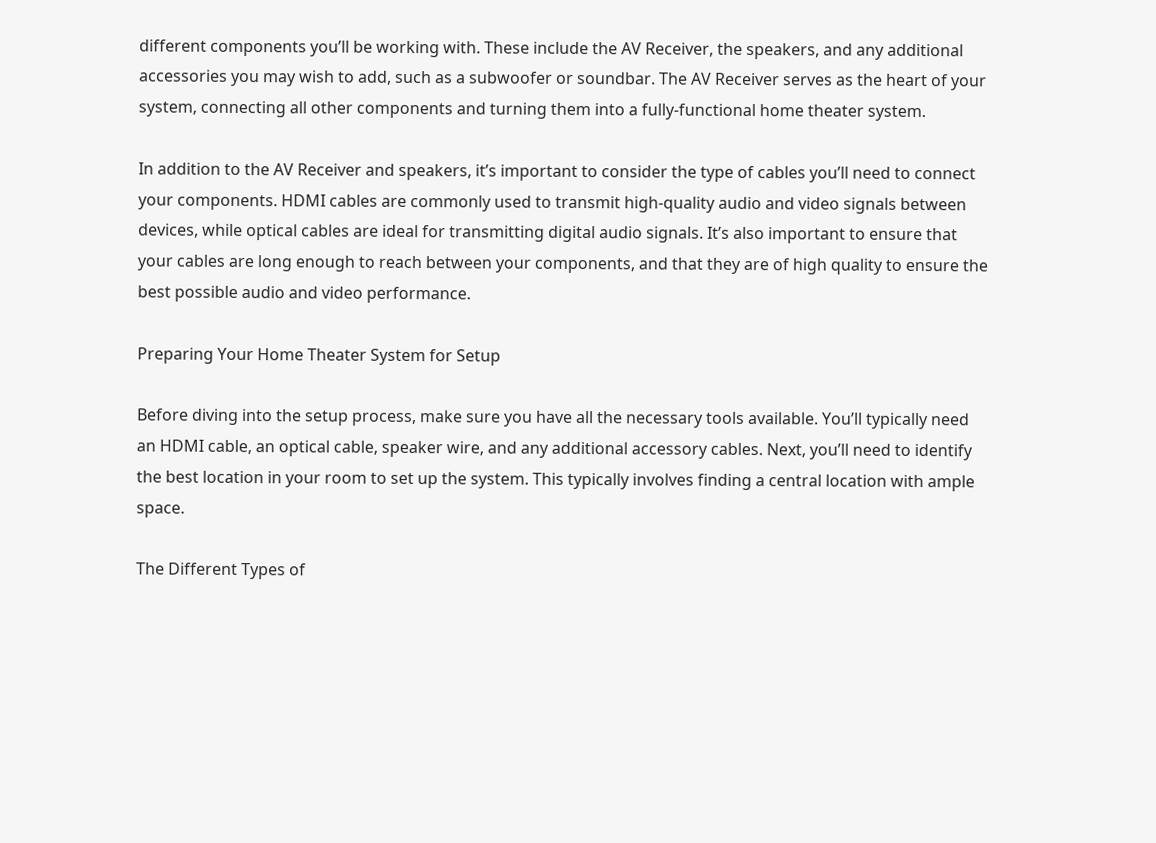different components you’ll be working with. These include the AV Receiver, the speakers, and any additional accessories you may wish to add, such as a subwoofer or soundbar. The AV Receiver serves as the heart of your system, connecting all other components and turning them into a fully-functional home theater system.

In addition to the AV Receiver and speakers, it’s important to consider the type of cables you’ll need to connect your components. HDMI cables are commonly used to transmit high-quality audio and video signals between devices, while optical cables are ideal for transmitting digital audio signals. It’s also important to ensure that your cables are long enough to reach between your components, and that they are of high quality to ensure the best possible audio and video performance.

Preparing Your Home Theater System for Setup

Before diving into the setup process, make sure you have all the necessary tools available. You’ll typically need an HDMI cable, an optical cable, speaker wire, and any additional accessory cables. Next, you’ll need to identify the best location in your room to set up the system. This typically involves finding a central location with ample space.

The Different Types of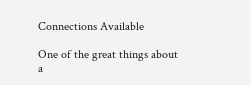Connections Available

One of the great things about a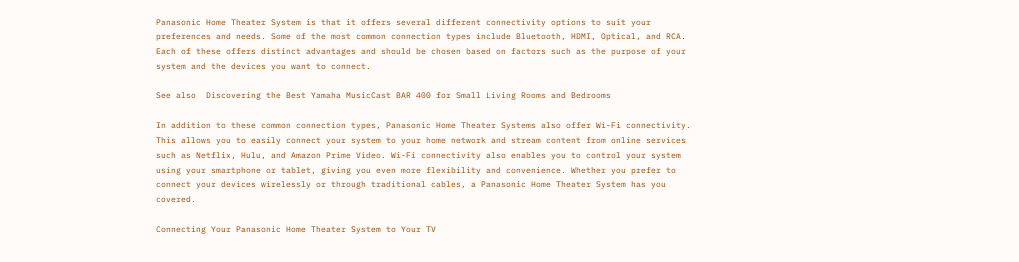Panasonic Home Theater System is that it offers several different connectivity options to suit your preferences and needs. Some of the most common connection types include Bluetooth, HDMI, Optical, and RCA. Each of these offers distinct advantages and should be chosen based on factors such as the purpose of your system and the devices you want to connect.

See also  Discovering the Best Yamaha MusicCast BAR 400 for Small Living Rooms and Bedrooms

In addition to these common connection types, Panasonic Home Theater Systems also offer Wi-Fi connectivity. This allows you to easily connect your system to your home network and stream content from online services such as Netflix, Hulu, and Amazon Prime Video. Wi-Fi connectivity also enables you to control your system using your smartphone or tablet, giving you even more flexibility and convenience. Whether you prefer to connect your devices wirelessly or through traditional cables, a Panasonic Home Theater System has you covered.

Connecting Your Panasonic Home Theater System to Your TV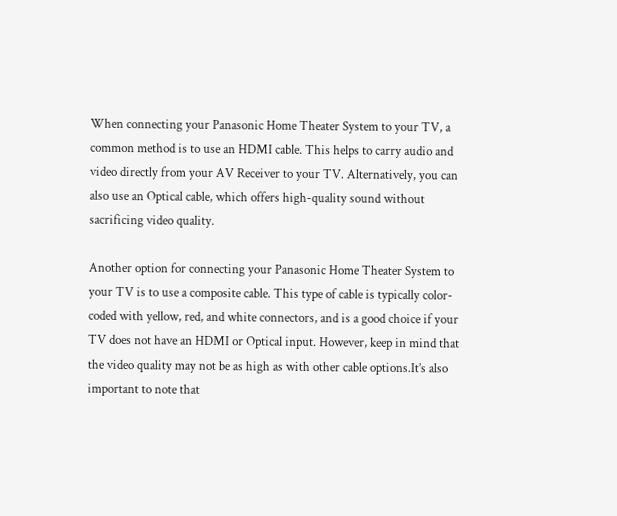When connecting your Panasonic Home Theater System to your TV, a common method is to use an HDMI cable. This helps to carry audio and video directly from your AV Receiver to your TV. Alternatively, you can also use an Optical cable, which offers high-quality sound without sacrificing video quality.

Another option for connecting your Panasonic Home Theater System to your TV is to use a composite cable. This type of cable is typically color-coded with yellow, red, and white connectors, and is a good choice if your TV does not have an HDMI or Optical input. However, keep in mind that the video quality may not be as high as with other cable options.It’s also important to note that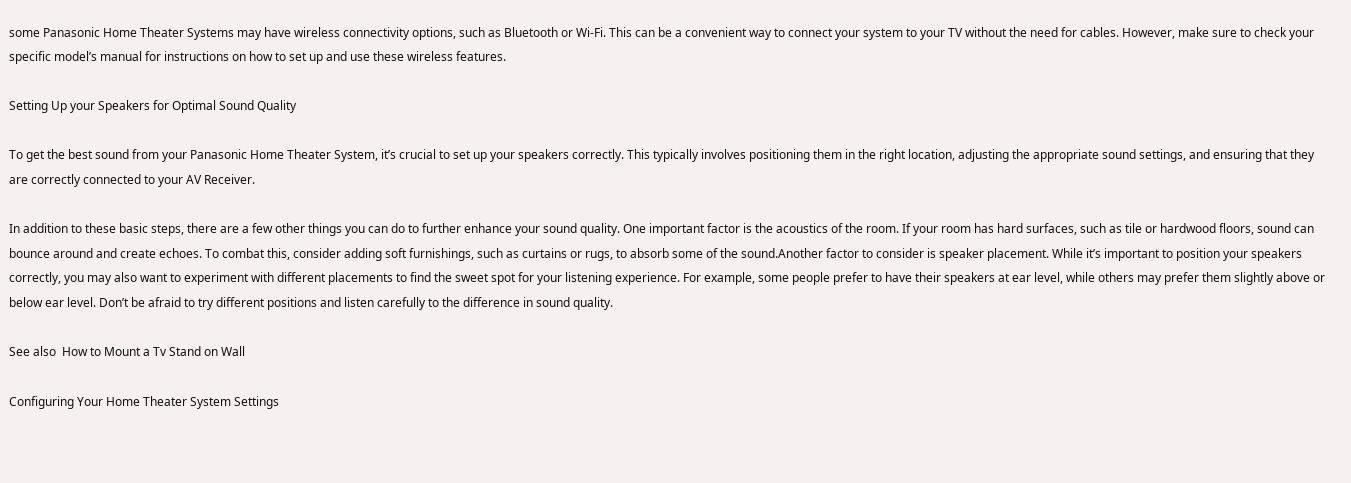some Panasonic Home Theater Systems may have wireless connectivity options, such as Bluetooth or Wi-Fi. This can be a convenient way to connect your system to your TV without the need for cables. However, make sure to check your specific model’s manual for instructions on how to set up and use these wireless features.

Setting Up your Speakers for Optimal Sound Quality

To get the best sound from your Panasonic Home Theater System, it’s crucial to set up your speakers correctly. This typically involves positioning them in the right location, adjusting the appropriate sound settings, and ensuring that they are correctly connected to your AV Receiver.

In addition to these basic steps, there are a few other things you can do to further enhance your sound quality. One important factor is the acoustics of the room. If your room has hard surfaces, such as tile or hardwood floors, sound can bounce around and create echoes. To combat this, consider adding soft furnishings, such as curtains or rugs, to absorb some of the sound.Another factor to consider is speaker placement. While it’s important to position your speakers correctly, you may also want to experiment with different placements to find the sweet spot for your listening experience. For example, some people prefer to have their speakers at ear level, while others may prefer them slightly above or below ear level. Don’t be afraid to try different positions and listen carefully to the difference in sound quality.

See also  How to Mount a Tv Stand on Wall

Configuring Your Home Theater System Settings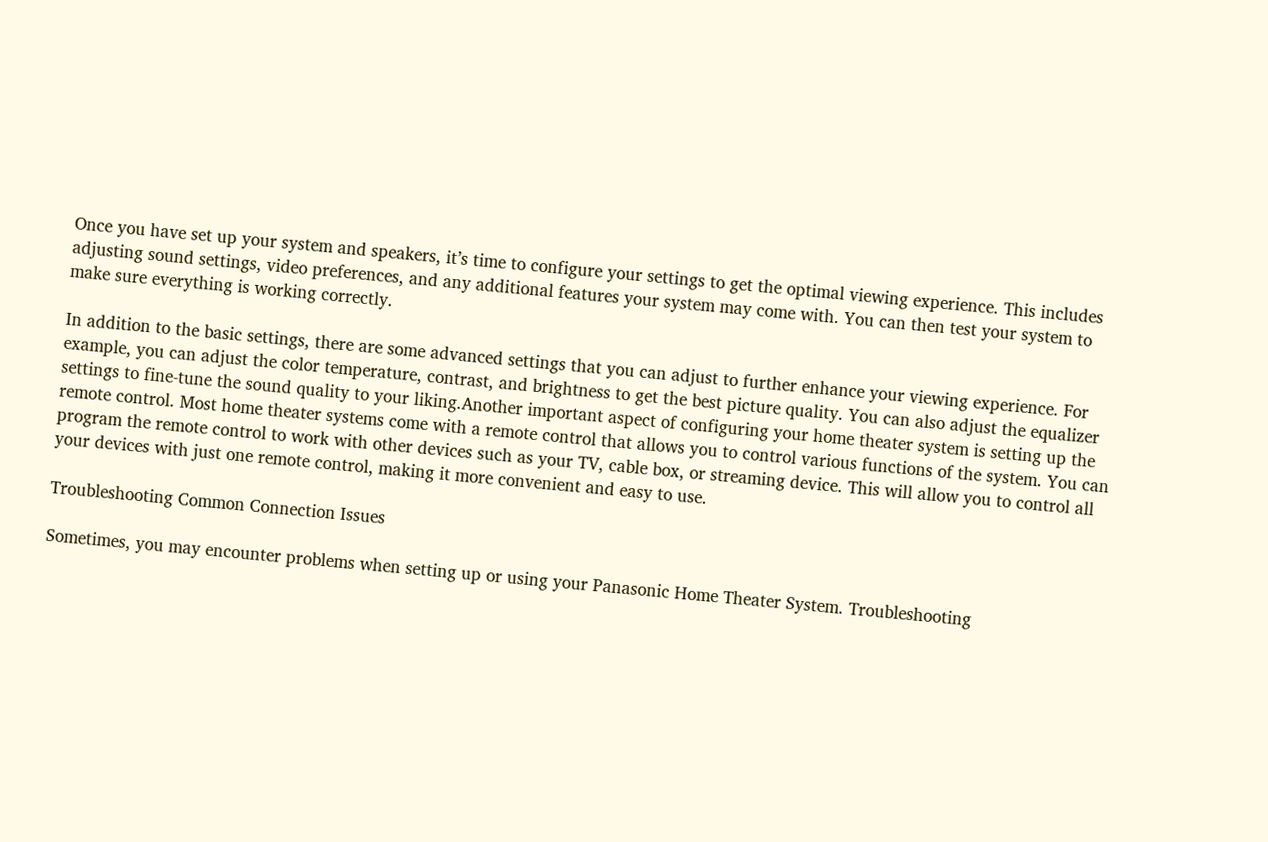Once you have set up your system and speakers, it’s time to configure your settings to get the optimal viewing experience. This includes adjusting sound settings, video preferences, and any additional features your system may come with. You can then test your system to make sure everything is working correctly.

In addition to the basic settings, there are some advanced settings that you can adjust to further enhance your viewing experience. For example, you can adjust the color temperature, contrast, and brightness to get the best picture quality. You can also adjust the equalizer settings to fine-tune the sound quality to your liking.Another important aspect of configuring your home theater system is setting up the remote control. Most home theater systems come with a remote control that allows you to control various functions of the system. You can program the remote control to work with other devices such as your TV, cable box, or streaming device. This will allow you to control all your devices with just one remote control, making it more convenient and easy to use.

Troubleshooting Common Connection Issues

Sometimes, you may encounter problems when setting up or using your Panasonic Home Theater System. Troubleshooting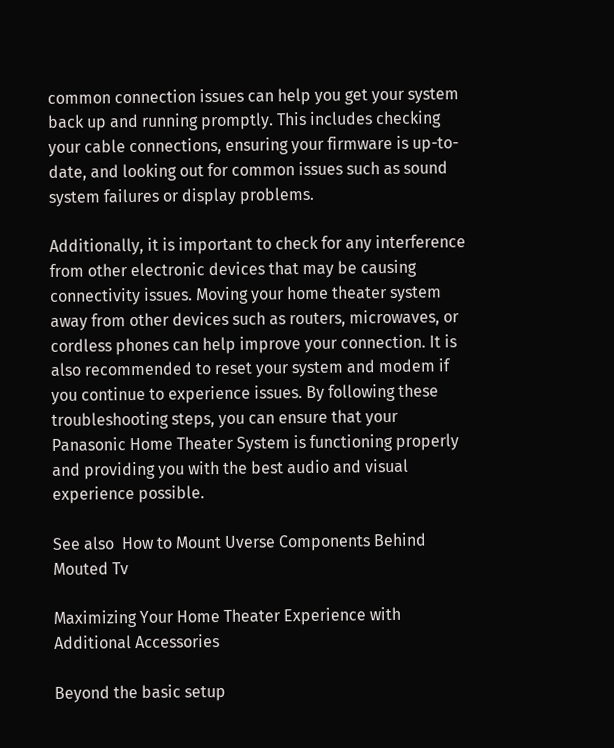common connection issues can help you get your system back up and running promptly. This includes checking your cable connections, ensuring your firmware is up-to-date, and looking out for common issues such as sound system failures or display problems.

Additionally, it is important to check for any interference from other electronic devices that may be causing connectivity issues. Moving your home theater system away from other devices such as routers, microwaves, or cordless phones can help improve your connection. It is also recommended to reset your system and modem if you continue to experience issues. By following these troubleshooting steps, you can ensure that your Panasonic Home Theater System is functioning properly and providing you with the best audio and visual experience possible.

See also  How to Mount Uverse Components Behind Mouted Tv

Maximizing Your Home Theater Experience with Additional Accessories

Beyond the basic setup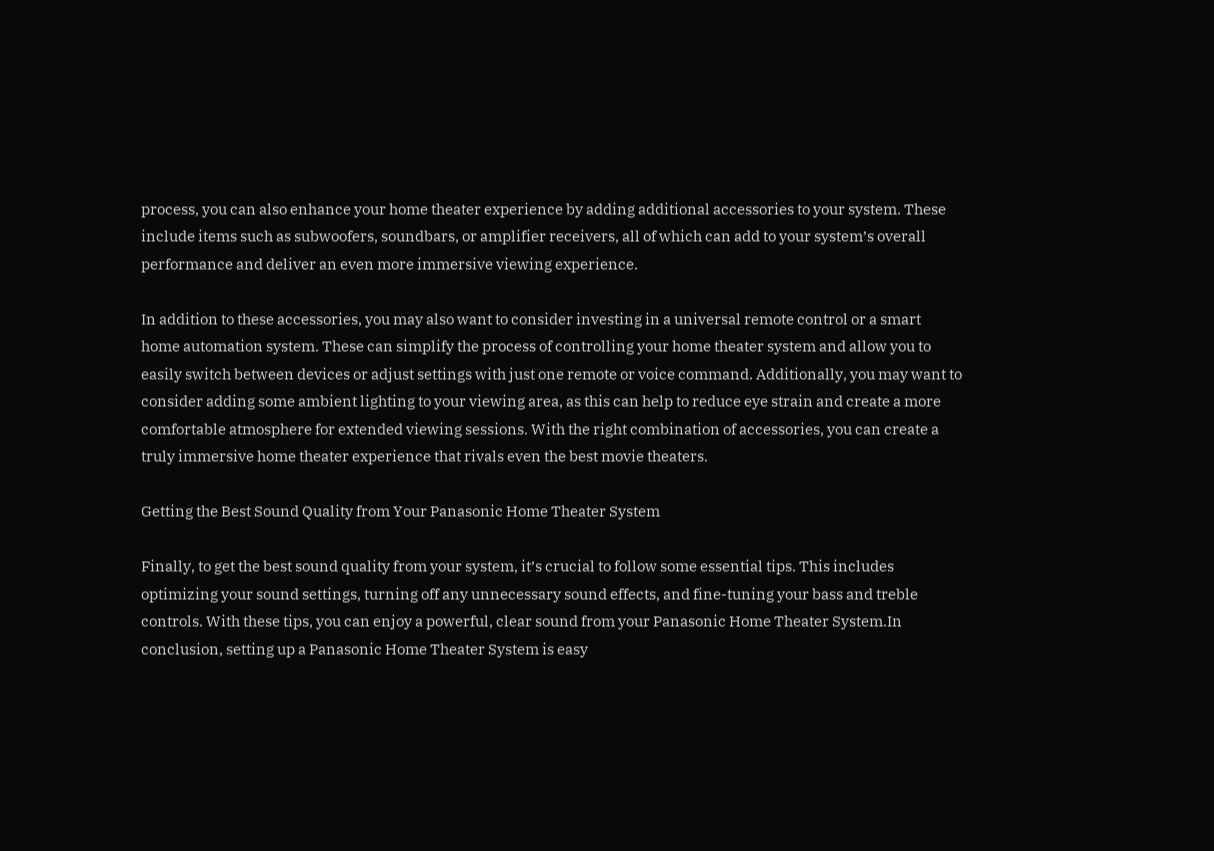process, you can also enhance your home theater experience by adding additional accessories to your system. These include items such as subwoofers, soundbars, or amplifier receivers, all of which can add to your system’s overall performance and deliver an even more immersive viewing experience.

In addition to these accessories, you may also want to consider investing in a universal remote control or a smart home automation system. These can simplify the process of controlling your home theater system and allow you to easily switch between devices or adjust settings with just one remote or voice command. Additionally, you may want to consider adding some ambient lighting to your viewing area, as this can help to reduce eye strain and create a more comfortable atmosphere for extended viewing sessions. With the right combination of accessories, you can create a truly immersive home theater experience that rivals even the best movie theaters.

Getting the Best Sound Quality from Your Panasonic Home Theater System

Finally, to get the best sound quality from your system, it’s crucial to follow some essential tips. This includes optimizing your sound settings, turning off any unnecessary sound effects, and fine-tuning your bass and treble controls. With these tips, you can enjoy a powerful, clear sound from your Panasonic Home Theater System.In conclusion, setting up a Panasonic Home Theater System is easy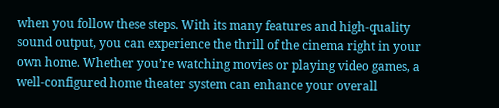when you follow these steps. With its many features and high-quality sound output, you can experience the thrill of the cinema right in your own home. Whether you’re watching movies or playing video games, a well-configured home theater system can enhance your overall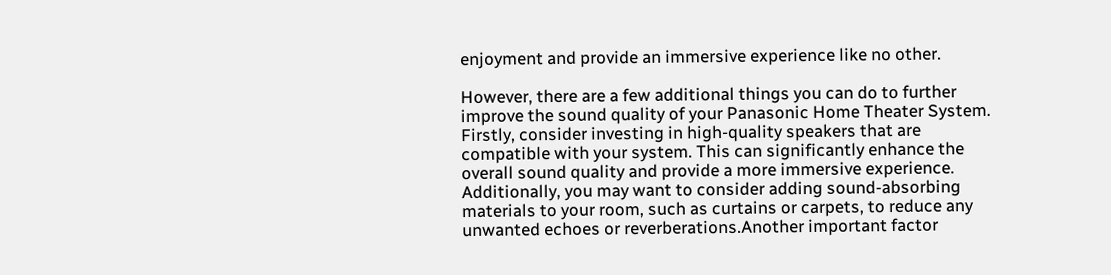enjoyment and provide an immersive experience like no other.

However, there are a few additional things you can do to further improve the sound quality of your Panasonic Home Theater System. Firstly, consider investing in high-quality speakers that are compatible with your system. This can significantly enhance the overall sound quality and provide a more immersive experience. Additionally, you may want to consider adding sound-absorbing materials to your room, such as curtains or carpets, to reduce any unwanted echoes or reverberations.Another important factor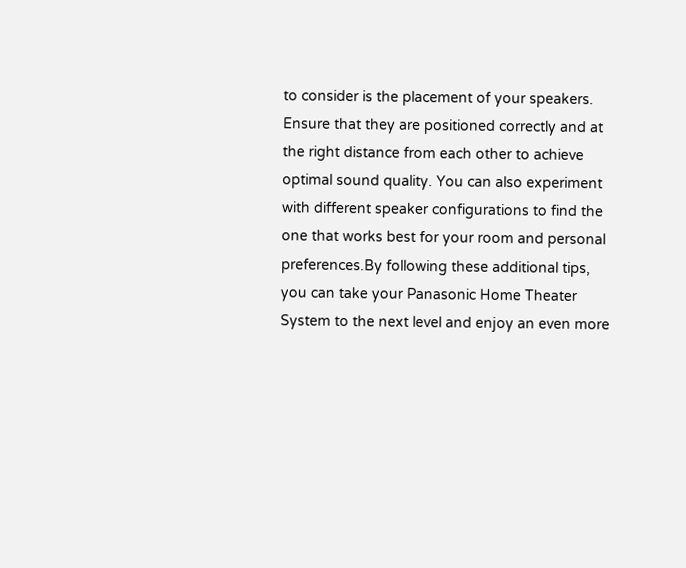to consider is the placement of your speakers. Ensure that they are positioned correctly and at the right distance from each other to achieve optimal sound quality. You can also experiment with different speaker configurations to find the one that works best for your room and personal preferences.By following these additional tips, you can take your Panasonic Home Theater System to the next level and enjoy an even more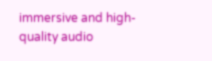immersive and high-quality audio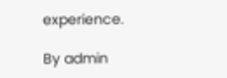experience.

By admin